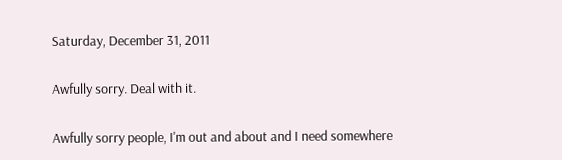Saturday, December 31, 2011

Awfully sorry. Deal with it.

Awfully sorry people, I'm out and about and I need somewhere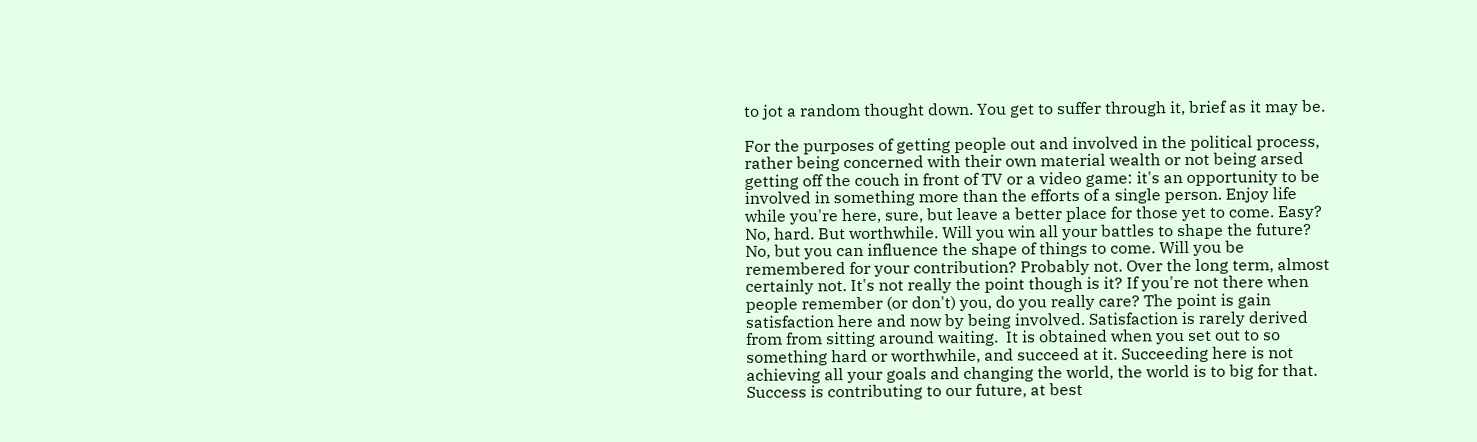to jot a random thought down. You get to suffer through it, brief as it may be.

For the purposes of getting people out and involved in the political process, rather being concerned with their own material wealth or not being arsed getting off the couch in front of TV or a video game: it's an opportunity to be involved in something more than the efforts of a single person. Enjoy life while you're here, sure, but leave a better place for those yet to come. Easy? No, hard. But worthwhile. Will you win all your battles to shape the future? No, but you can influence the shape of things to come. Will you be remembered for your contribution? Probably not. Over the long term, almost certainly not. It's not really the point though is it? If you're not there when people remember (or don't) you, do you really care? The point is gain satisfaction here and now by being involved. Satisfaction is rarely derived from from sitting around waiting.  It is obtained when you set out to so something hard or worthwhile, and succeed at it. Succeeding here is not achieving all your goals and changing the world, the world is to big for that. Success is contributing to our future, at best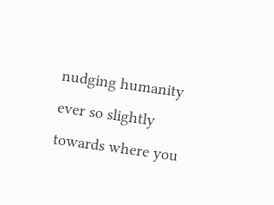nudging humanity ever so slightly towards where you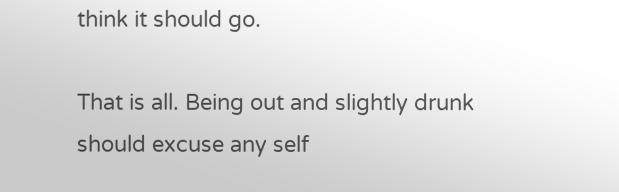think it should go.

That is all. Being out and slightly drunk should excuse any self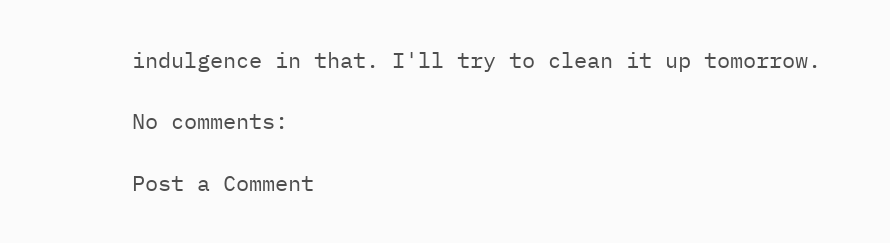indulgence in that. I'll try to clean it up tomorrow.

No comments:

Post a Comment